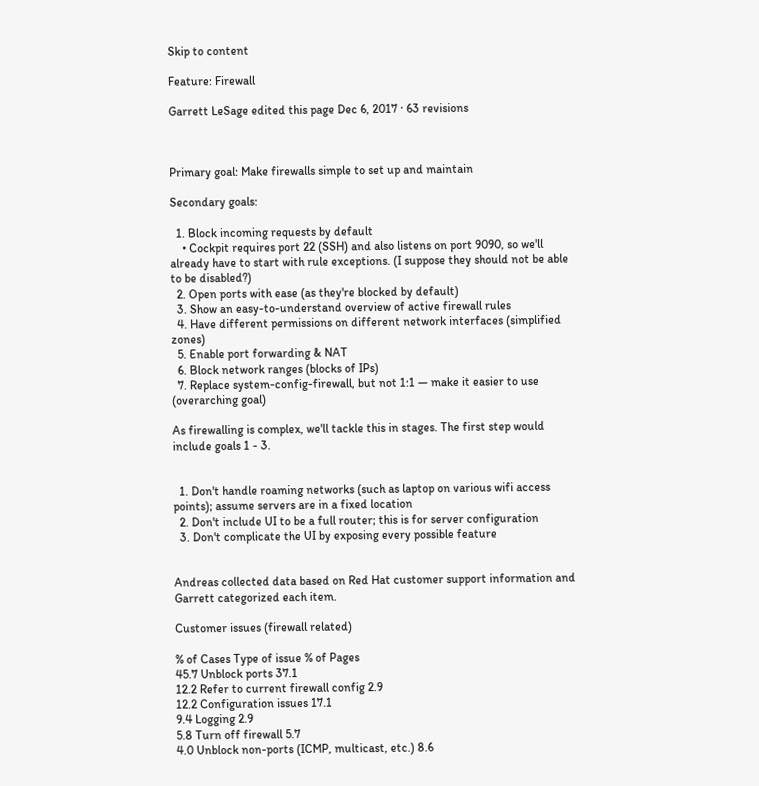Skip to content

Feature: Firewall

Garrett LeSage edited this page Dec 6, 2017 · 63 revisions



Primary goal: Make firewalls simple to set up and maintain

Secondary goals:

  1. Block incoming requests by default
    • Cockpit requires port 22 (SSH) and also listens on port 9090, so we'll already have to start with rule exceptions. (I suppose they should not be able to be disabled?)
  2. Open ports with ease (as they're blocked by default)
  3. Show an easy-to-understand overview of active firewall rules
  4. Have different permissions on different network interfaces (simplified zones)
  5. Enable port forwarding & NAT
  6. Block network ranges (blocks of IPs)
  7. Replace system-config-firewall, but not 1:1 — make it easier to use (overarching goal)

As firewalling is complex, we'll tackle this in stages. The first step would include goals 1 - 3.


  1. Don't handle roaming networks (such as laptop on various wifi access points); assume servers are in a fixed location
  2. Don't include UI to be a full router; this is for server configuration
  3. Don't complicate the UI by exposing every possible feature


Andreas collected data based on Red Hat customer support information and Garrett categorized each item.

Customer issues (firewall related)

% of Cases Type of issue % of Pages
45.7 Unblock ports 37.1
12.2 Refer to current firewall config 2.9
12.2 Configuration issues 17.1
9.4 Logging 2.9
5.8 Turn off firewall 5.7
4.0 Unblock non-ports (ICMP, multicast, etc.) 8.6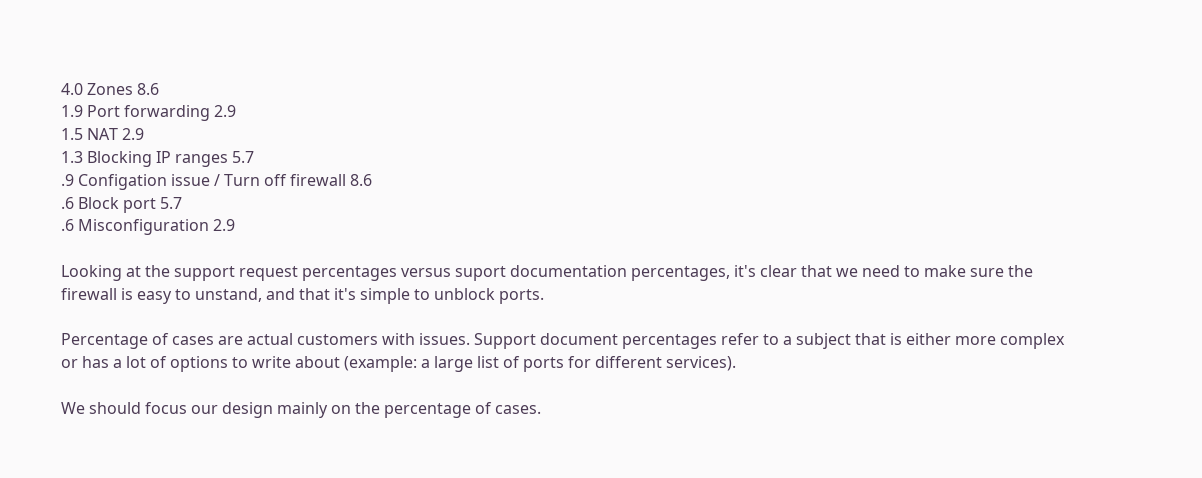4.0 Zones 8.6
1.9 Port forwarding 2.9
1.5 NAT 2.9
1.3 Blocking IP ranges 5.7
.9 Configation issue / Turn off firewall 8.6
.6 Block port 5.7
.6 Misconfiguration 2.9

Looking at the support request percentages versus suport documentation percentages, it's clear that we need to make sure the firewall is easy to unstand, and that it's simple to unblock ports.

Percentage of cases are actual customers with issues. Support document percentages refer to a subject that is either more complex or has a lot of options to write about (example: a large list of ports for different services).

We should focus our design mainly on the percentage of cases.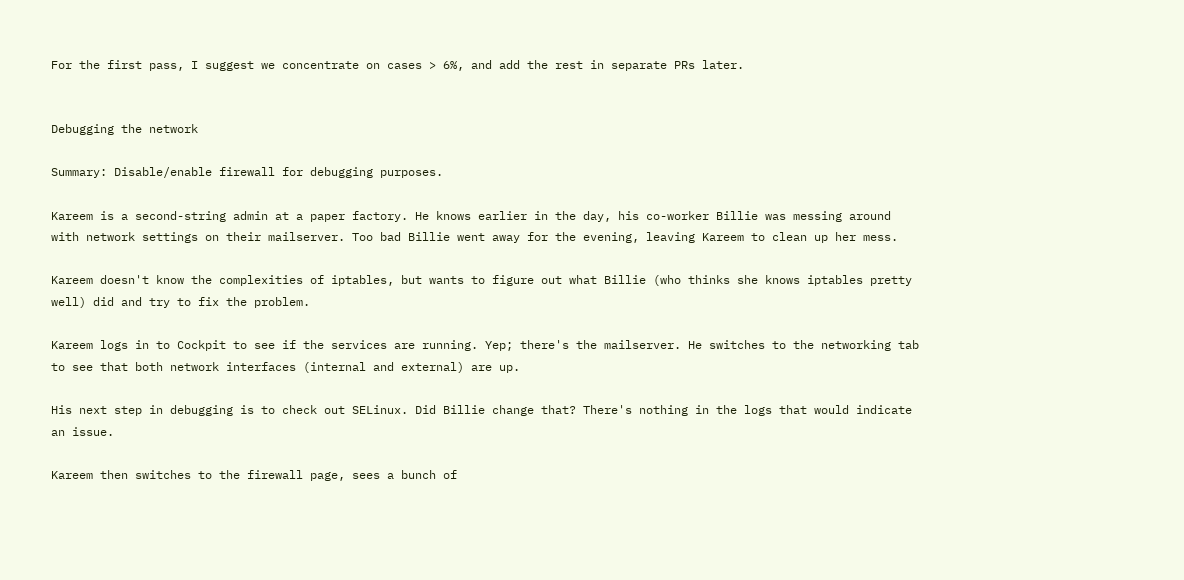For the first pass, I suggest we concentrate on cases > 6%, and add the rest in separate PRs later.


Debugging the network

Summary: Disable/enable firewall for debugging purposes.

Kareem is a second-string admin at a paper factory. He knows earlier in the day, his co-worker Billie was messing around with network settings on their mailserver. Too bad Billie went away for the evening, leaving Kareem to clean up her mess.

Kareem doesn't know the complexities of iptables, but wants to figure out what Billie (who thinks she knows iptables pretty well) did and try to fix the problem.

Kareem logs in to Cockpit to see if the services are running. Yep; there's the mailserver. He switches to the networking tab to see that both network interfaces (internal and external) are up.

His next step in debugging is to check out SELinux. Did Billie change that? There's nothing in the logs that would indicate an issue.

Kareem then switches to the firewall page, sees a bunch of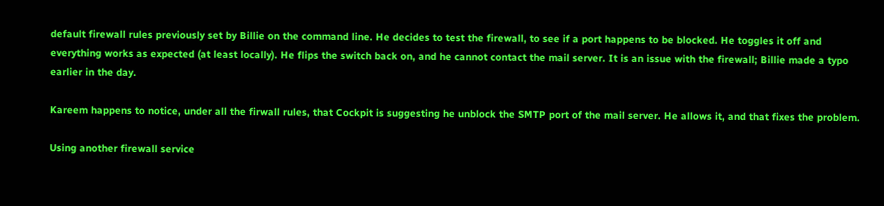default firewall rules previously set by Billie on the command line. He decides to test the firewall, to see if a port happens to be blocked. He toggles it off and everything works as expected (at least locally). He flips the switch back on, and he cannot contact the mail server. It is an issue with the firewall; Billie made a typo earlier in the day.

Kareem happens to notice, under all the firwall rules, that Cockpit is suggesting he unblock the SMTP port of the mail server. He allows it, and that fixes the problem.

Using another firewall service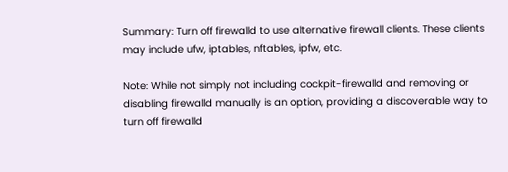Summary: Turn off firewalld to use alternative firewall clients. These clients may include ufw, iptables, nftables, ipfw, etc.

Note: While not simply not including cockpit-firewalld and removing or disabling firewalld manually is an option, providing a discoverable way to turn off firewalld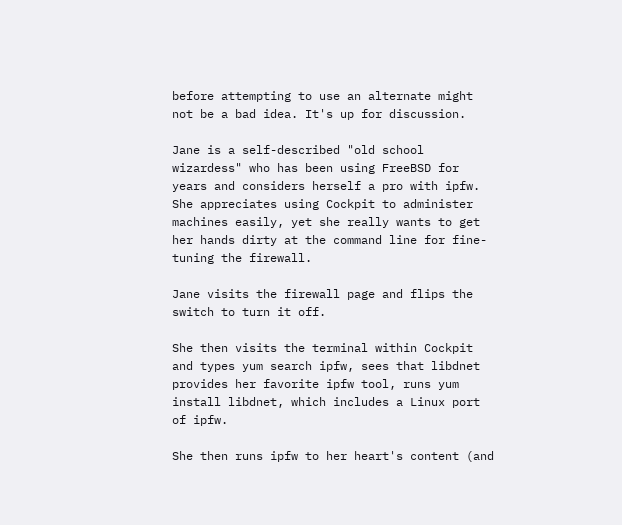before attempting to use an alternate might not be a bad idea. It's up for discussion.

Jane is a self-described "old school wizardess" who has been using FreeBSD for years and considers herself a pro with ipfw. She appreciates using Cockpit to administer machines easily, yet she really wants to get her hands dirty at the command line for fine-tuning the firewall.

Jane visits the firewall page and flips the switch to turn it off.

She then visits the terminal within Cockpit and types yum search ipfw, sees that libdnet provides her favorite ipfw tool, runs yum install libdnet, which includes a Linux port of ipfw.

She then runs ipfw to her heart's content (and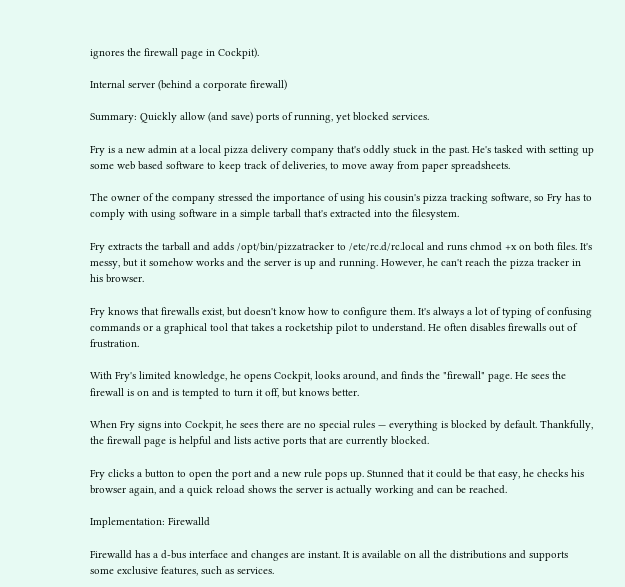ignores the firewall page in Cockpit).

Internal server (behind a corporate firewall)

Summary: Quickly allow (and save) ports of running, yet blocked services.

Fry is a new admin at a local pizza delivery company that's oddly stuck in the past. He's tasked with setting up some web based software to keep track of deliveries, to move away from paper spreadsheets.

The owner of the company stressed the importance of using his cousin's pizza tracking software, so Fry has to comply with using software in a simple tarball that's extracted into the filesystem.

Fry extracts the tarball and adds /opt/bin/pizzatracker to /etc/rc.d/rc.local and runs chmod +x on both files. It's messy, but it somehow works and the server is up and running. However, he can't reach the pizza tracker in his browser.

Fry knows that firewalls exist, but doesn't know how to configure them. It's always a lot of typing of confusing commands or a graphical tool that takes a rocketship pilot to understand. He often disables firewalls out of frustration.

With Fry's limited knowledge, he opens Cockpit, looks around, and finds the "firewall" page. He sees the firewall is on and is tempted to turn it off, but knows better.

When Fry signs into Cockpit, he sees there are no special rules — everything is blocked by default. Thankfully, the firewall page is helpful and lists active ports that are currently blocked.

Fry clicks a button to open the port and a new rule pops up. Stunned that it could be that easy, he checks his browser again, and a quick reload shows the server is actually working and can be reached.

Implementation: Firewalld

Firewalld has a d-bus interface and changes are instant. It is available on all the distributions and supports some exclusive features, such as services.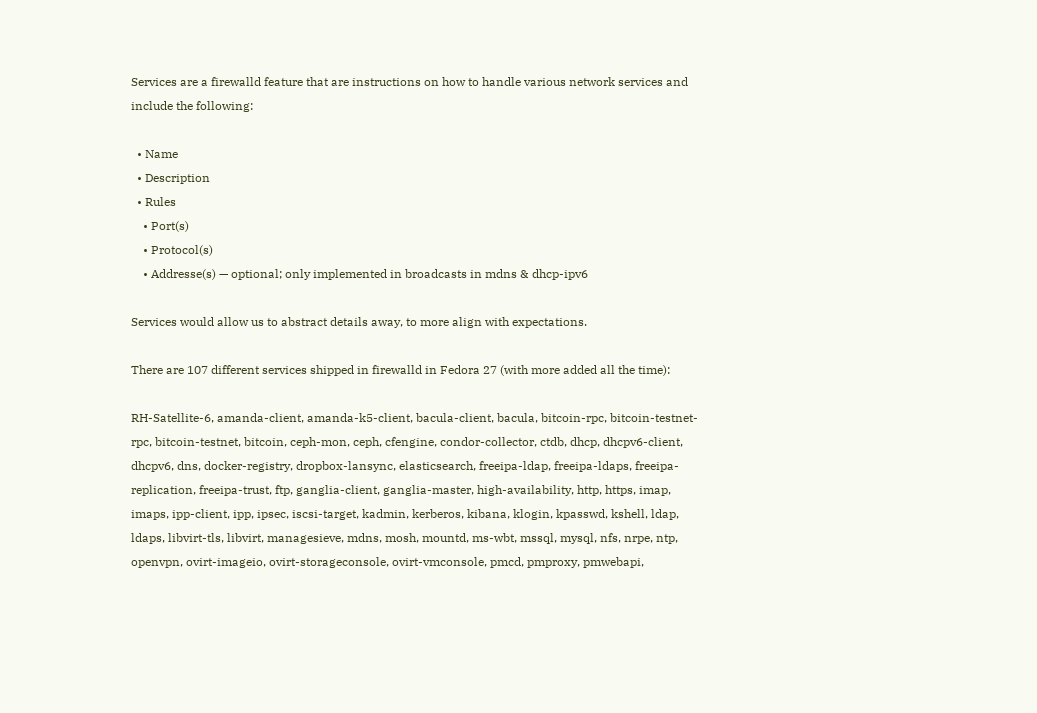Services are a firewalld feature that are instructions on how to handle various network services and include the following:

  • Name
  • Description
  • Rules
    • Port(s)
    • Protocol(s)
    • Addresse(s) — optional; only implemented in broadcasts in mdns & dhcp-ipv6

Services would allow us to abstract details away, to more align with expectations.

There are 107 different services shipped in firewalld in Fedora 27 (with more added all the time):

RH-Satellite-6, amanda-client, amanda-k5-client, bacula-client, bacula, bitcoin-rpc, bitcoin-testnet-rpc, bitcoin-testnet, bitcoin, ceph-mon, ceph, cfengine, condor-collector, ctdb, dhcp, dhcpv6-client, dhcpv6, dns, docker-registry, dropbox-lansync, elasticsearch, freeipa-ldap, freeipa-ldaps, freeipa-replication, freeipa-trust, ftp, ganglia-client, ganglia-master, high-availability, http, https, imap, imaps, ipp-client, ipp, ipsec, iscsi-target, kadmin, kerberos, kibana, klogin, kpasswd, kshell, ldap, ldaps, libvirt-tls, libvirt, managesieve, mdns, mosh, mountd, ms-wbt, mssql, mysql, nfs, nrpe, ntp, openvpn, ovirt-imageio, ovirt-storageconsole, ovirt-vmconsole, pmcd, pmproxy, pmwebapi,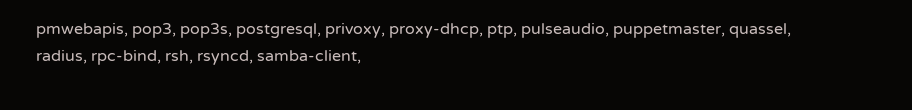pmwebapis, pop3, pop3s, postgresql, privoxy, proxy-dhcp, ptp, pulseaudio, puppetmaster, quassel, radius, rpc-bind, rsh, rsyncd, samba-client,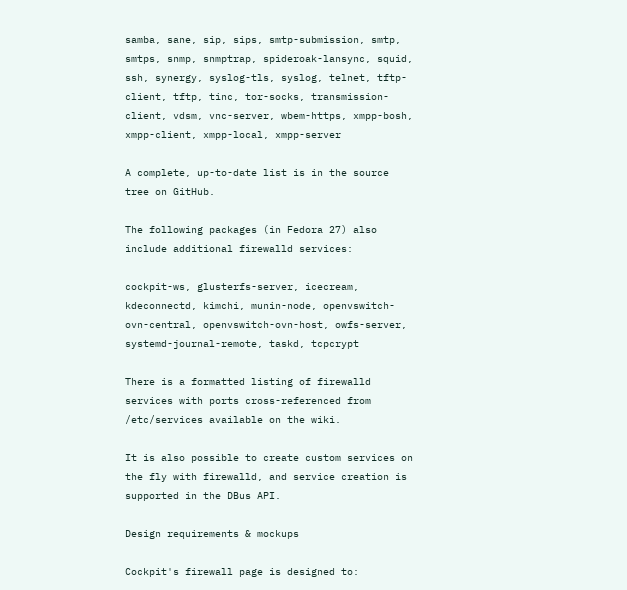samba, sane, sip, sips, smtp-submission, smtp, smtps, snmp, snmptrap, spideroak-lansync, squid, ssh, synergy, syslog-tls, syslog, telnet, tftp-client, tftp, tinc, tor-socks, transmission-client, vdsm, vnc-server, wbem-https, xmpp-bosh, xmpp-client, xmpp-local, xmpp-server

A complete, up-to-date list is in the source tree on GitHub.

The following packages (in Fedora 27) also include additional firewalld services:

cockpit-ws, glusterfs-server, icecream, kdeconnectd, kimchi, munin-node, openvswitch-ovn-central, openvswitch-ovn-host, owfs-server, systemd-journal-remote, taskd, tcpcrypt

There is a formatted listing of firewalld services with ports cross-referenced from /etc/services available on the wiki.

It is also possible to create custom services on the fly with firewalld, and service creation is supported in the DBus API.

Design requirements & mockups

Cockpit's firewall page is designed to: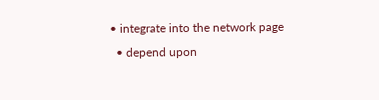• integrate into the network page
  • depend upon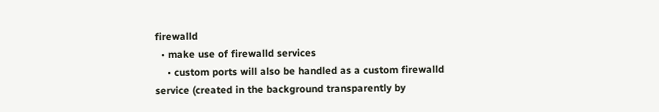firewalld
  • make use of firewalld services
    • custom ports will also be handled as a custom firewalld service (created in the background transparently by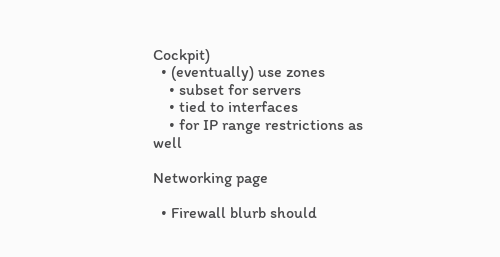Cockpit)
  • (eventually) use zones
    • subset for servers
    • tied to interfaces
    • for IP range restrictions as well

Networking page

  • Firewall blurb should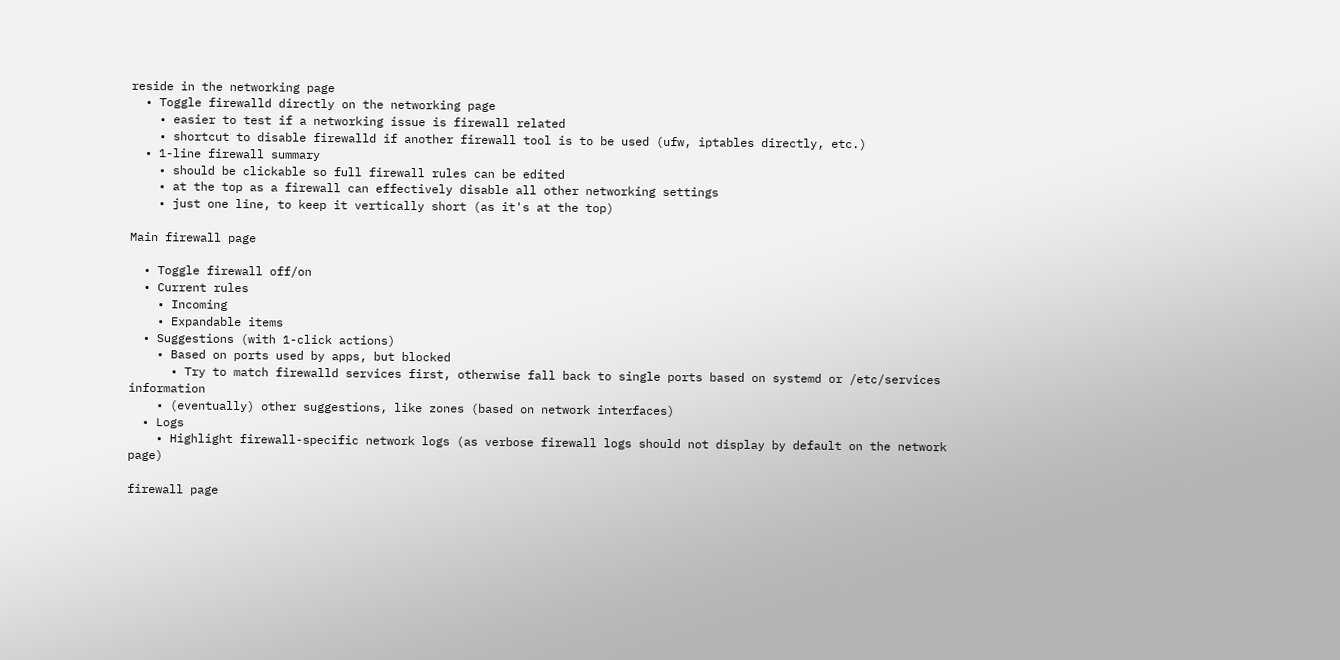reside in the networking page
  • Toggle firewalld directly on the networking page
    • easier to test if a networking issue is firewall related
    • shortcut to disable firewalld if another firewall tool is to be used (ufw, iptables directly, etc.)
  • 1-line firewall summary
    • should be clickable so full firewall rules can be edited
    • at the top as a firewall can effectively disable all other networking settings
    • just one line, to keep it vertically short (as it's at the top)

Main firewall page

  • Toggle firewall off/on
  • Current rules
    • Incoming
    • Expandable items
  • Suggestions (with 1-click actions)
    • Based on ports used by apps, but blocked
      • Try to match firewalld services first, otherwise fall back to single ports based on systemd or /etc/services information
    • (eventually) other suggestions, like zones (based on network interfaces)
  • Logs
    • Highlight firewall-specific network logs (as verbose firewall logs should not display by default on the network page)

firewall page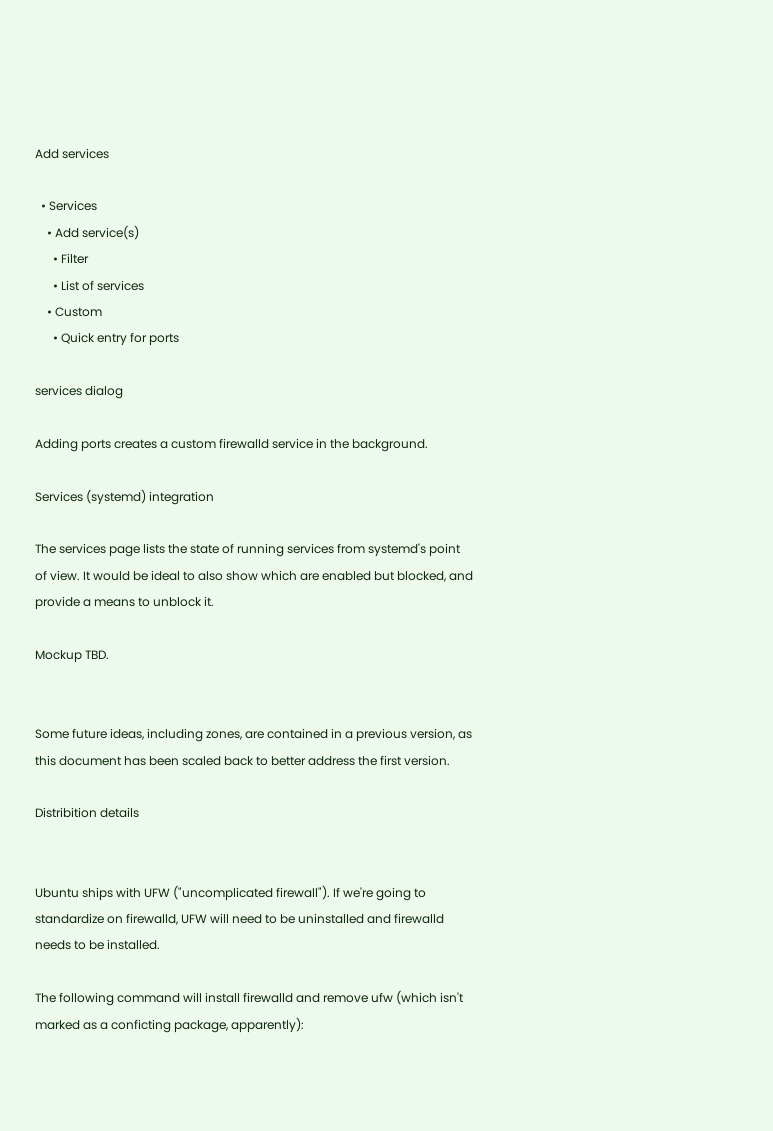Add services

  • Services
    • Add service(s)
      • Filter
      • List of services
    • Custom
      • Quick entry for ports

services dialog

Adding ports creates a custom firewalld service in the background.

Services (systemd) integration

The services page lists the state of running services from systemd's point of view. It would be ideal to also show which are enabled but blocked, and provide a means to unblock it.

Mockup TBD.


Some future ideas, including zones, are contained in a previous version, as this document has been scaled back to better address the first version.

Distribition details


Ubuntu ships with UFW ("uncomplicated firewall"). If we're going to standardize on firewalld, UFW will need to be uninstalled and firewalld needs to be installed.

The following command will install firewalld and remove ufw (which isn't marked as a conficting package, apparently):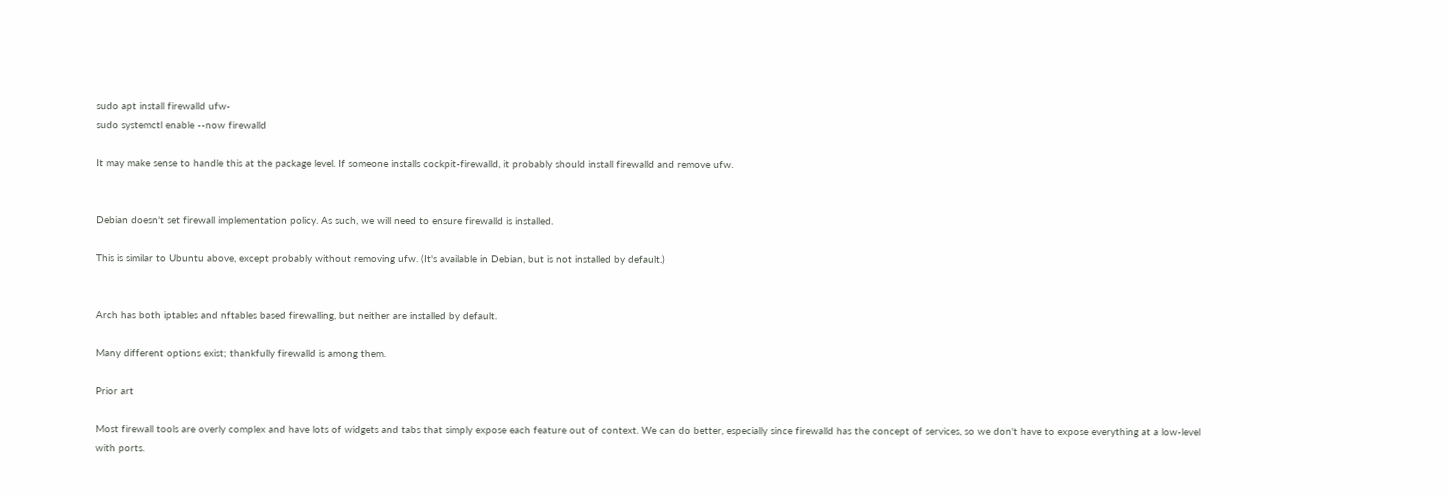sudo apt install firewalld ufw-
sudo systemctl enable --now firewalld

It may make sense to handle this at the package level. If someone installs cockpit-firewalld, it probably should install firewalld and remove ufw.


Debian doesn't set firewall implementation policy. As such, we will need to ensure firewalld is installed.

This is similar to Ubuntu above, except probably without removing ufw. (It's available in Debian, but is not installed by default.)


Arch has both iptables and nftables based firewalling, but neither are installed by default.

Many different options exist; thankfully firewalld is among them.

Prior art

Most firewall tools are overly complex and have lots of widgets and tabs that simply expose each feature out of context. We can do better, especially since firewalld has the concept of services, so we don't have to expose everything at a low-level with ports.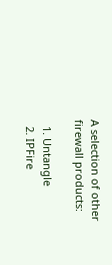A selection of other firewall products:

  1. Untangle
  2. IPFire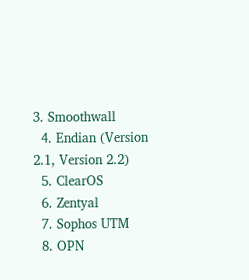3. Smoothwall
  4. Endian (Version 2.1, Version 2.2)
  5. ClearOS
  6. Zentyal
  7. Sophos UTM
  8. OPN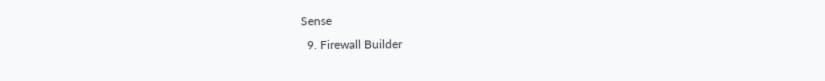Sense
  9. Firewall Builder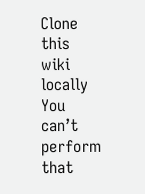Clone this wiki locally
You can’t perform that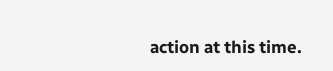action at this time.